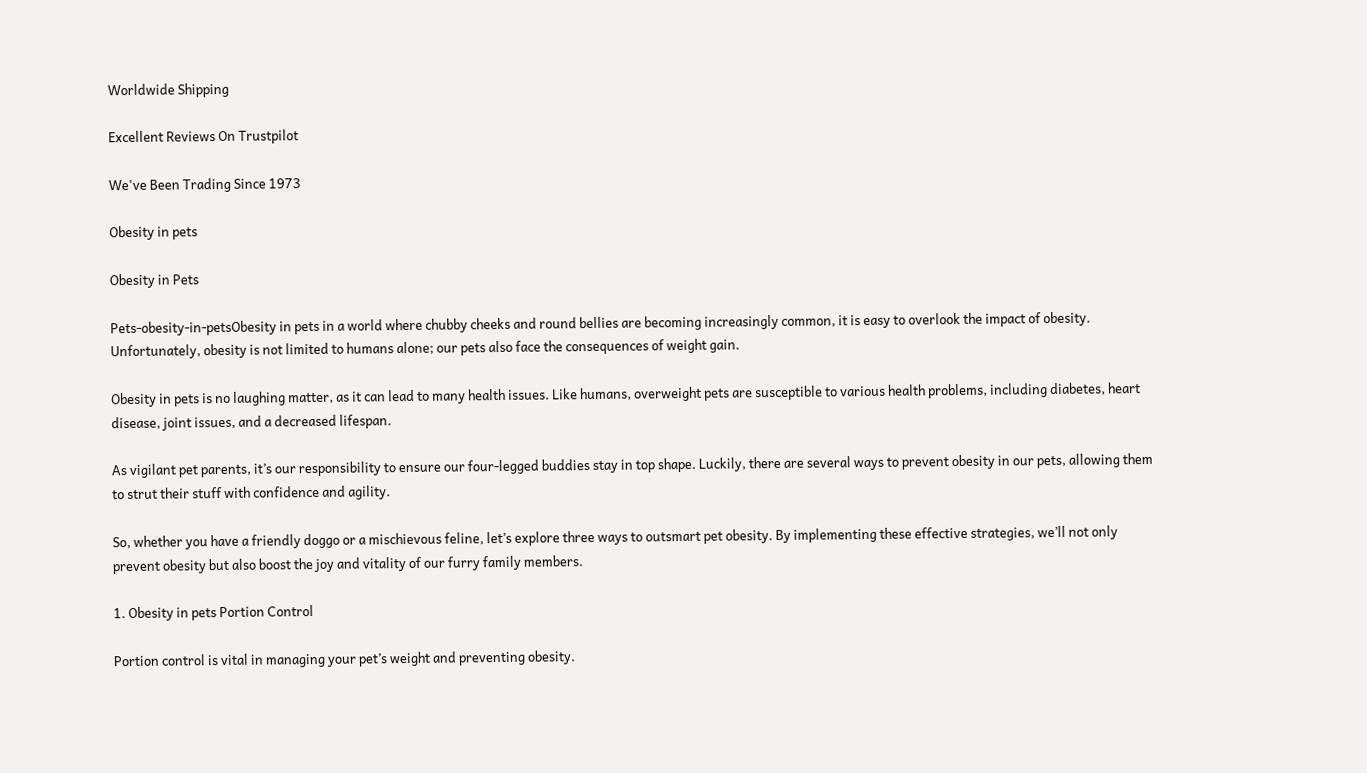Worldwide Shipping

Excellent Reviews On Trustpilot

We've Been Trading Since 1973

Obesity in pets

Obesity in Pets

Pets-obesity-in-petsObesity in pets in a world where chubby cheeks and round bellies are becoming increasingly common, it is easy to overlook the impact of obesity. Unfortunately, obesity is not limited to humans alone; our pets also face the consequences of weight gain.

Obesity in pets is no laughing matter, as it can lead to many health issues. Like humans, overweight pets are susceptible to various health problems, including diabetes, heart disease, joint issues, and a decreased lifespan.

As vigilant pet parents, it’s our responsibility to ensure our four-legged buddies stay in top shape. Luckily, there are several ways to prevent obesity in our pets, allowing them to strut their stuff with confidence and agility.

So, whether you have a friendly doggo or a mischievous feline, let’s explore three ways to outsmart pet obesity. By implementing these effective strategies, we’ll not only prevent obesity but also boost the joy and vitality of our furry family members.

1. Obesity in pets Portion Control

Portion control is vital in managing your pet’s weight and preventing obesity.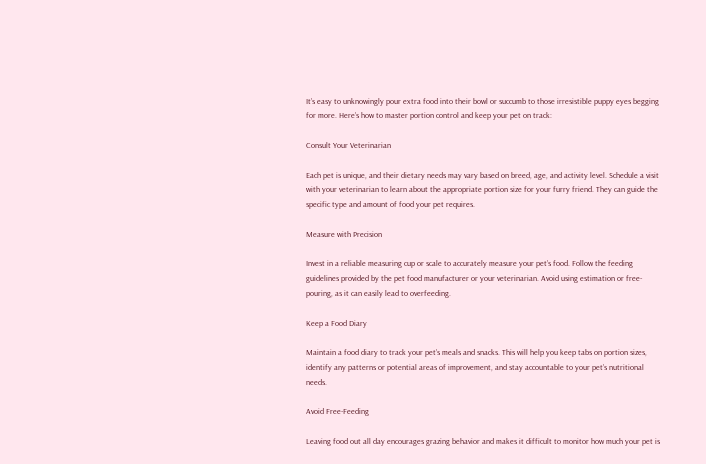It’s easy to unknowingly pour extra food into their bowl or succumb to those irresistible puppy eyes begging for more. Here’s how to master portion control and keep your pet on track:

Consult Your Veterinarian

Each pet is unique, and their dietary needs may vary based on breed, age, and activity level. Schedule a visit with your veterinarian to learn about the appropriate portion size for your furry friend. They can guide the specific type and amount of food your pet requires.

Measure with Precision

Invest in a reliable measuring cup or scale to accurately measure your pet’s food. Follow the feeding guidelines provided by the pet food manufacturer or your veterinarian. Avoid using estimation or free-pouring, as it can easily lead to overfeeding.

Keep a Food Diary

Maintain a food diary to track your pet’s meals and snacks. This will help you keep tabs on portion sizes, identify any patterns or potential areas of improvement, and stay accountable to your pet’s nutritional needs.

Avoid Free-Feeding

Leaving food out all day encourages grazing behavior and makes it difficult to monitor how much your pet is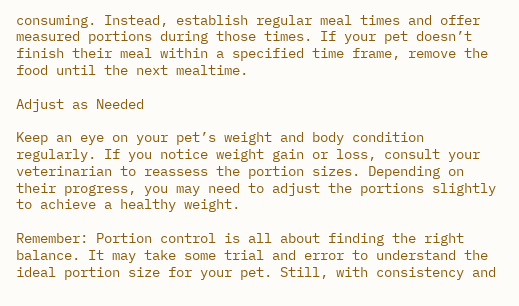consuming. Instead, establish regular meal times and offer measured portions during those times. If your pet doesn’t finish their meal within a specified time frame, remove the food until the next mealtime.

Adjust as Needed

Keep an eye on your pet’s weight and body condition regularly. If you notice weight gain or loss, consult your veterinarian to reassess the portion sizes. Depending on their progress, you may need to adjust the portions slightly to achieve a healthy weight.

Remember: Portion control is all about finding the right balance. It may take some trial and error to understand the ideal portion size for your pet. Still, with consistency and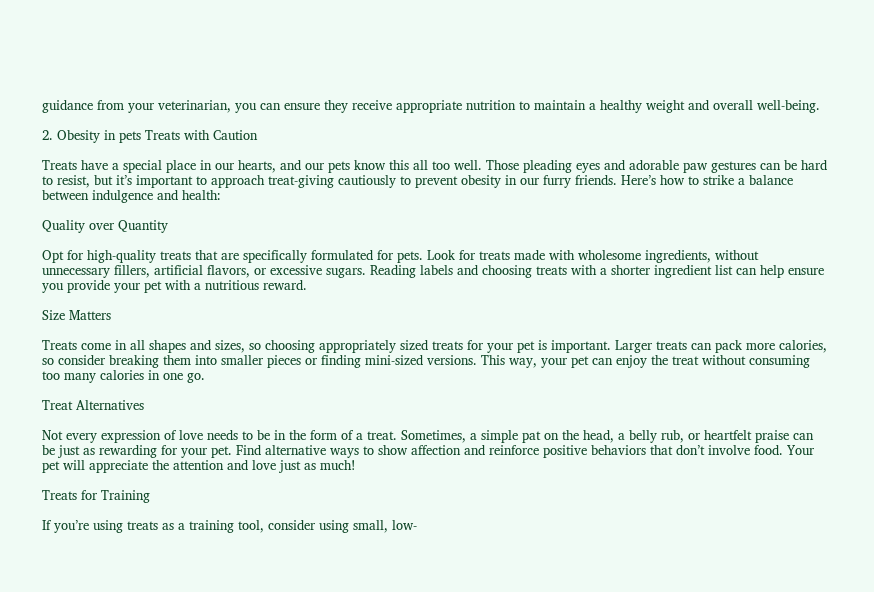guidance from your veterinarian, you can ensure they receive appropriate nutrition to maintain a healthy weight and overall well-being.

2. Obesity in pets Treats with Caution

Treats have a special place in our hearts, and our pets know this all too well. Those pleading eyes and adorable paw gestures can be hard to resist, but it’s important to approach treat-giving cautiously to prevent obesity in our furry friends. Here’s how to strike a balance between indulgence and health:

Quality over Quantity

Opt for high-quality treats that are specifically formulated for pets. Look for treats made with wholesome ingredients, without unnecessary fillers, artificial flavors, or excessive sugars. Reading labels and choosing treats with a shorter ingredient list can help ensure you provide your pet with a nutritious reward.

Size Matters

Treats come in all shapes and sizes, so choosing appropriately sized treats for your pet is important. Larger treats can pack more calories, so consider breaking them into smaller pieces or finding mini-sized versions. This way, your pet can enjoy the treat without consuming too many calories in one go.

Treat Alternatives

Not every expression of love needs to be in the form of a treat. Sometimes, a simple pat on the head, a belly rub, or heartfelt praise can be just as rewarding for your pet. Find alternative ways to show affection and reinforce positive behaviors that don’t involve food. Your pet will appreciate the attention and love just as much!

Treats for Training

If you’re using treats as a training tool, consider using small, low-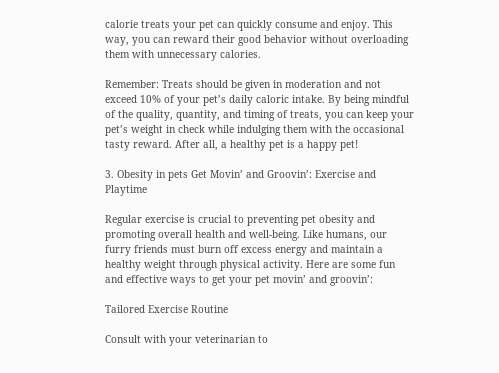calorie treats your pet can quickly consume and enjoy. This way, you can reward their good behavior without overloading them with unnecessary calories.

Remember: Treats should be given in moderation and not exceed 10% of your pet’s daily caloric intake. By being mindful of the quality, quantity, and timing of treats, you can keep your pet’s weight in check while indulging them with the occasional tasty reward. After all, a healthy pet is a happy pet!

3. Obesity in pets Get Movin’ and Groovin’: Exercise and Playtime

Regular exercise is crucial to preventing pet obesity and promoting overall health and well-being. Like humans, our furry friends must burn off excess energy and maintain a healthy weight through physical activity. Here are some fun and effective ways to get your pet movin’ and groovin’:

Tailored Exercise Routine

Consult with your veterinarian to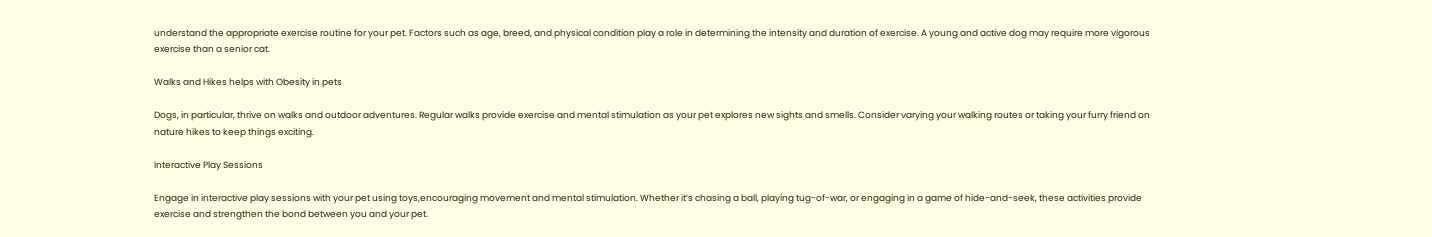understand the appropriate exercise routine for your pet. Factors such as age, breed, and physical condition play a role in determining the intensity and duration of exercise. A young and active dog may require more vigorous exercise than a senior cat.

Walks and Hikes helps with Obesity in pets

Dogs, in particular, thrive on walks and outdoor adventures. Regular walks provide exercise and mental stimulation as your pet explores new sights and smells. Consider varying your walking routes or taking your furry friend on nature hikes to keep things exciting.

Interactive Play Sessions

Engage in interactive play sessions with your pet using toys,encouraging movement and mental stimulation. Whether it’s chasing a ball, playing tug-of-war, or engaging in a game of hide-and-seek, these activities provide exercise and strengthen the bond between you and your pet.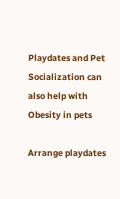Playdates and Pet Socialization can also help with Obesity in pets

Arrange playdates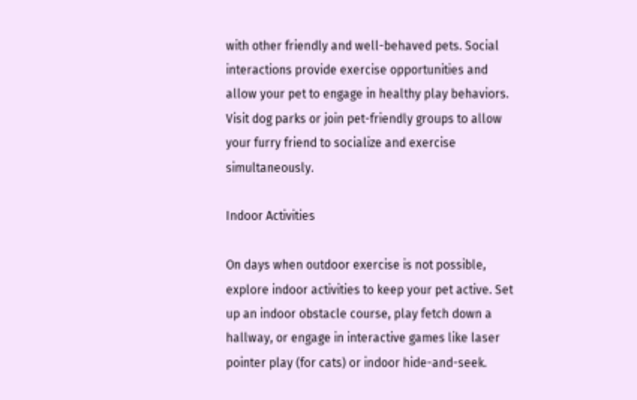with other friendly and well-behaved pets. Social interactions provide exercise opportunities and allow your pet to engage in healthy play behaviors. Visit dog parks or join pet-friendly groups to allow your furry friend to socialize and exercise simultaneously.

Indoor Activities

On days when outdoor exercise is not possible, explore indoor activities to keep your pet active. Set up an indoor obstacle course, play fetch down a hallway, or engage in interactive games like laser pointer play (for cats) or indoor hide-and-seek.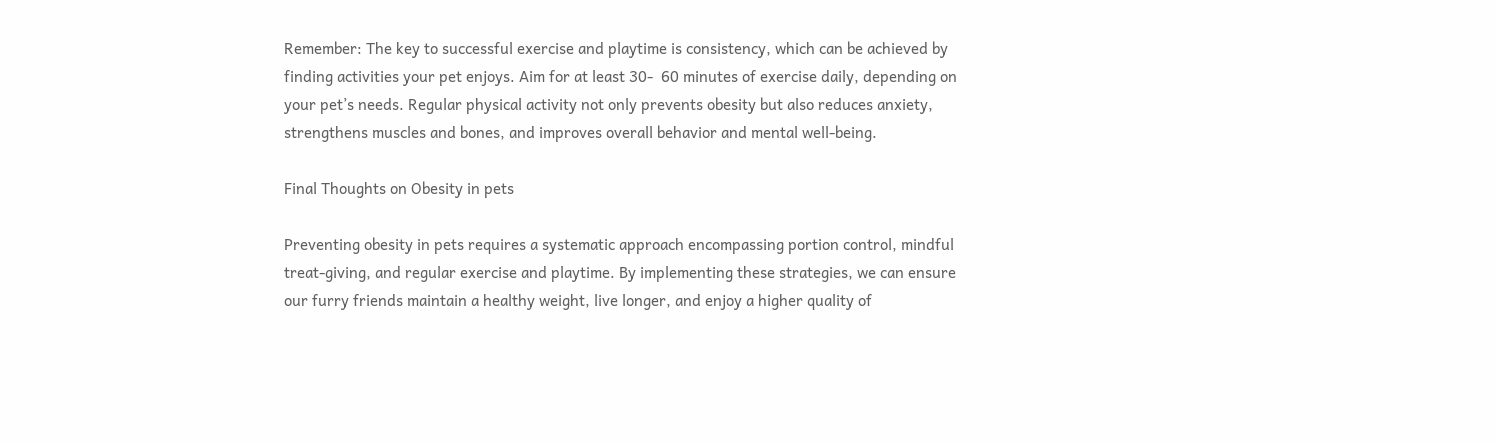Remember: The key to successful exercise and playtime is consistency, which can be achieved by finding activities your pet enjoys. Aim for at least 30-  60 minutes of exercise daily, depending on your pet’s needs. Regular physical activity not only prevents obesity but also reduces anxiety, strengthens muscles and bones, and improves overall behavior and mental well-being.

Final Thoughts on Obesity in pets

Preventing obesity in pets requires a systematic approach encompassing portion control, mindful treat-giving, and regular exercise and playtime. By implementing these strategies, we can ensure our furry friends maintain a healthy weight, live longer, and enjoy a higher quality of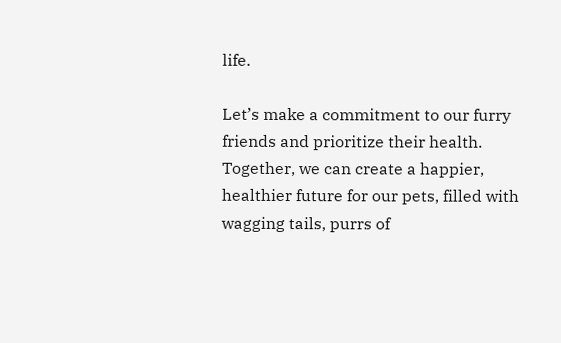life.

Let’s make a commitment to our furry friends and prioritize their health. Together, we can create a happier, healthier future for our pets, filled with wagging tails, purrs of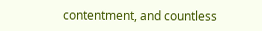contentment, and countless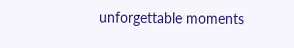unforgettable moments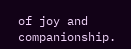of joy and companionship.